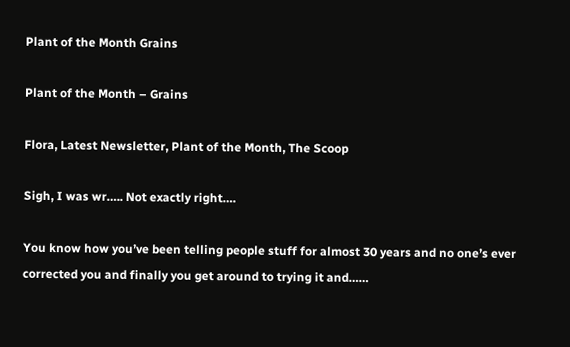Plant of the Month Grains

Plant of the Month – Grains

Flora, Latest Newsletter, Plant of the Month, The Scoop

Sigh, I was wr….. Not exactly right….

You know how you’ve been telling people stuff for almost 30 years and no one’s ever corrected you and finally you get around to trying it and……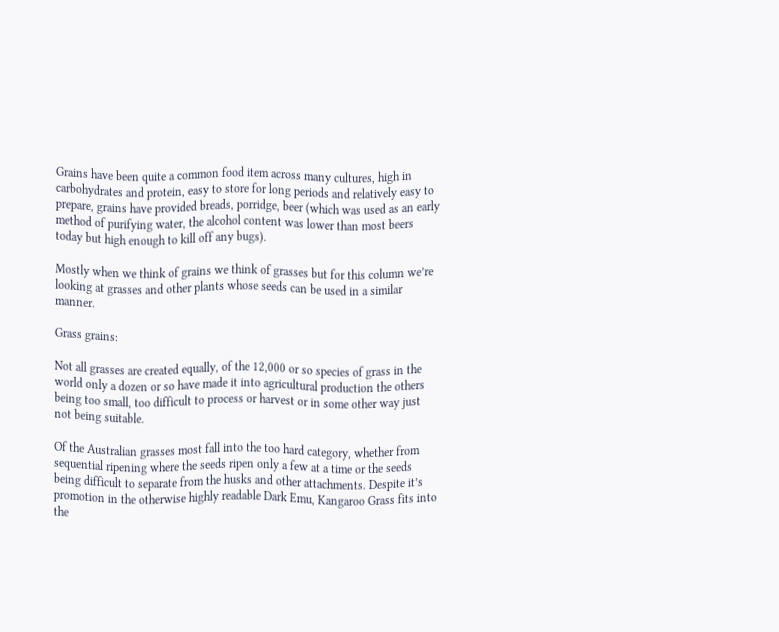Grains have been quite a common food item across many cultures, high in carbohydrates and protein, easy to store for long periods and relatively easy to prepare, grains have provided breads, porridge, beer (which was used as an early method of purifying water, the alcohol content was lower than most beers today but high enough to kill off any bugs).

Mostly when we think of grains we think of grasses but for this column we’re looking at grasses and other plants whose seeds can be used in a similar manner.

Grass grains:

Not all grasses are created equally, of the 12,000 or so species of grass in the world only a dozen or so have made it into agricultural production the others being too small, too difficult to process or harvest or in some other way just not being suitable.

Of the Australian grasses most fall into the too hard category, whether from sequential ripening where the seeds ripen only a few at a time or the seeds being difficult to separate from the husks and other attachments. Despite it’s promotion in the otherwise highly readable Dark Emu, Kangaroo Grass fits into the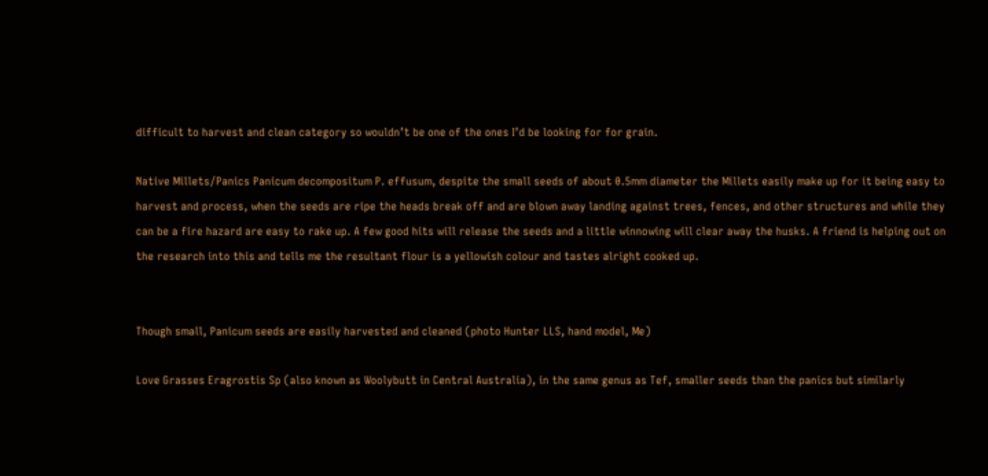difficult to harvest and clean category so wouldn’t be one of the ones I’d be looking for for grain.

Native Millets/Panics Panicum decompositum P. effusum, despite the small seeds of about 0.5mm diameter the Millets easily make up for it being easy to harvest and process, when the seeds are ripe the heads break off and are blown away landing against trees, fences, and other structures and while they can be a fire hazard are easy to rake up. A few good hits will release the seeds and a little winnowing will clear away the husks. A friend is helping out on the research into this and tells me the resultant flour is a yellowish colour and tastes alright cooked up.


Though small, Panicum seeds are easily harvested and cleaned (photo Hunter LLS, hand model, Me)

Love Grasses Eragrostis Sp (also known as Woolybutt in Central Australia), in the same genus as Tef, smaller seeds than the panics but similarly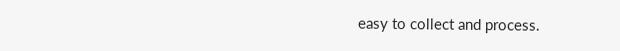easy to collect and process.